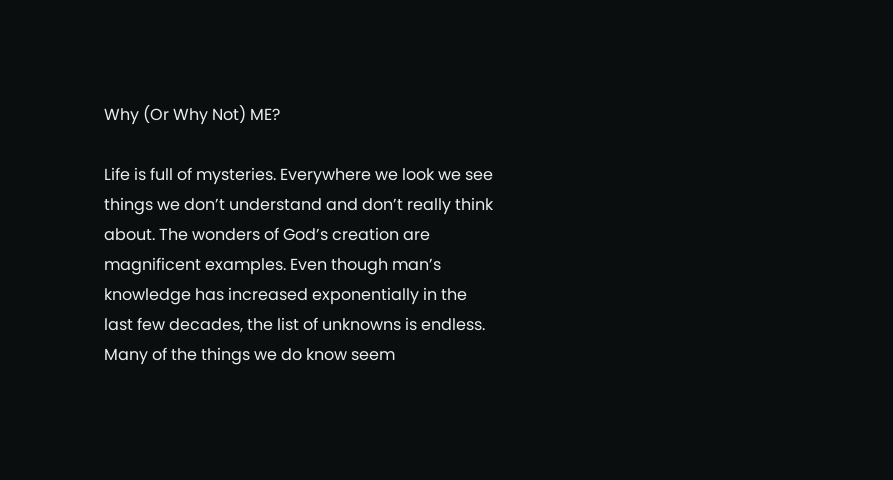Why (Or Why Not) ME?

Life is full of mysteries. Everywhere we look we see things we don’t understand and don’t really think about. The wonders of God’s creation are magnificent examples. Even though man’s knowledge has increased exponentially in the last few decades, the list of unknowns is endless. Many of the things we do know seem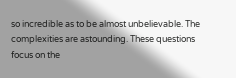so incredible as to be almost unbelievable. The complexities are astounding. These questions focus on the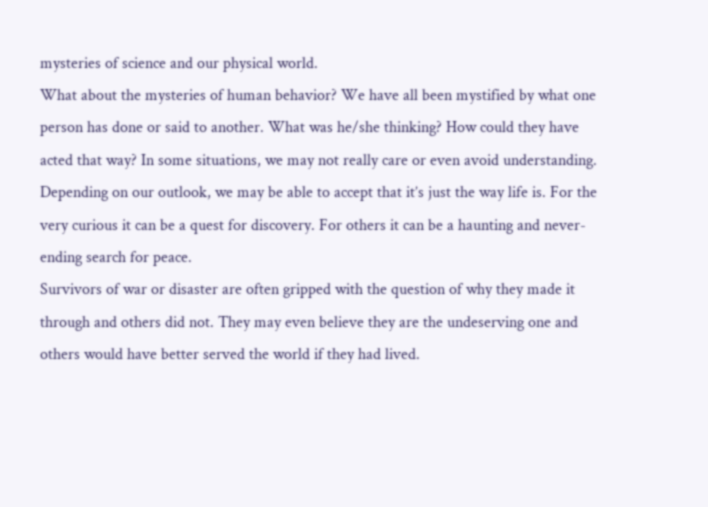mysteries of science and our physical world.
What about the mysteries of human behavior? We have all been mystified by what one person has done or said to another. What was he/she thinking? How could they have acted that way? In some situations, we may not really care or even avoid understanding. Depending on our outlook, we may be able to accept that it’s just the way life is. For the very curious it can be a quest for discovery. For others it can be a haunting and never-ending search for peace.
Survivors of war or disaster are often gripped with the question of why they made it through and others did not. They may even believe they are the undeserving one and others would have better served the world if they had lived.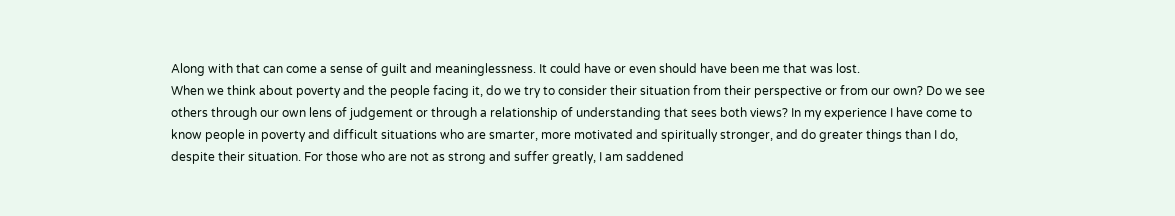Along with that can come a sense of guilt and meaninglessness. It could have or even should have been me that was lost.
When we think about poverty and the people facing it, do we try to consider their situation from their perspective or from our own? Do we see others through our own lens of judgement or through a relationship of understanding that sees both views? In my experience I have come to know people in poverty and difficult situations who are smarter, more motivated and spiritually stronger, and do greater things than I do, despite their situation. For those who are not as strong and suffer greatly, I am saddened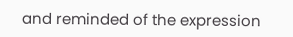and reminded of the expression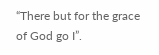“There but for the grace of God go I”.